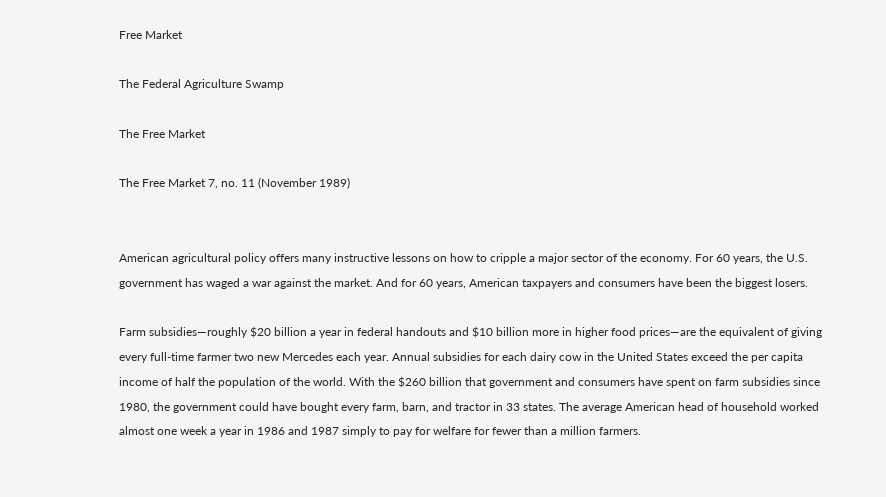Free Market

The Federal Agriculture Swamp

The Free Market

The Free Market 7, no. 11 (November 1989)


American agricultural policy offers many instructive lessons on how to cripple a major sector of the economy. For 60 years, the U.S. government has waged a war against the market. And for 60 years, American taxpayers and consumers have been the biggest losers.

Farm subsidies—roughly $20 billion a year in federal handouts and $10 billion more in higher food prices—are the equivalent of giving every full-time farmer two new Mercedes each year. Annual subsidies for each dairy cow in the United States exceed the per capita income of half the population of the world. With the $260 billion that government and consumers have spent on farm subsidies since 1980, the government could have bought every farm, barn, and tractor in 33 states. The average American head of household worked almost one week a year in 1986 and 1987 simply to pay for welfare for fewer than a million farmers.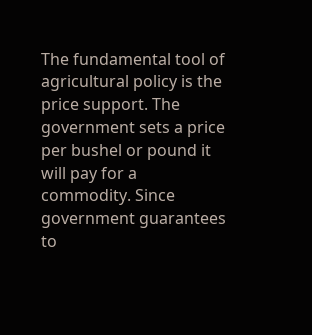The fundamental tool of agricultural policy is the price support. The government sets a price per bushel or pound it will pay for a commodity. Since government guarantees to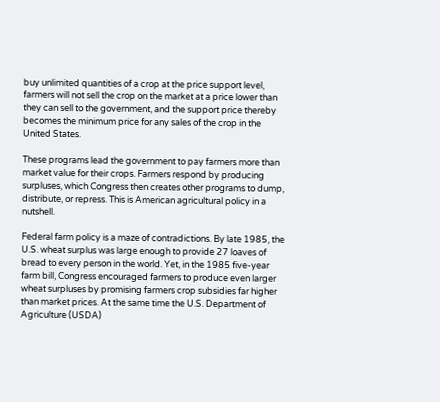buy unlimited quantities of a crop at the price support level, farmers will not sell the crop on the market at a price lower than they can sell to the government, and the support price thereby becomes the minimum price for any sales of the crop in the United States.

These programs lead the government to pay farmers more than market value for their crops. Farmers respond by producing surpluses, which Congress then creates other programs to dump, distribute, or repress. This is American agricultural policy in a nutshell.

Federal farm policy is a maze of contradictions. By late 1985, the U.S. wheat surplus was large enough to provide 27 loaves of bread to every person in the world. Yet, in the 1985 five-year farm bill, Congress encouraged farmers to produce even larger wheat surpluses by promising farmers crop subsidies far higher than market prices. At the same time the U.S. Department of Agriculture (USDA)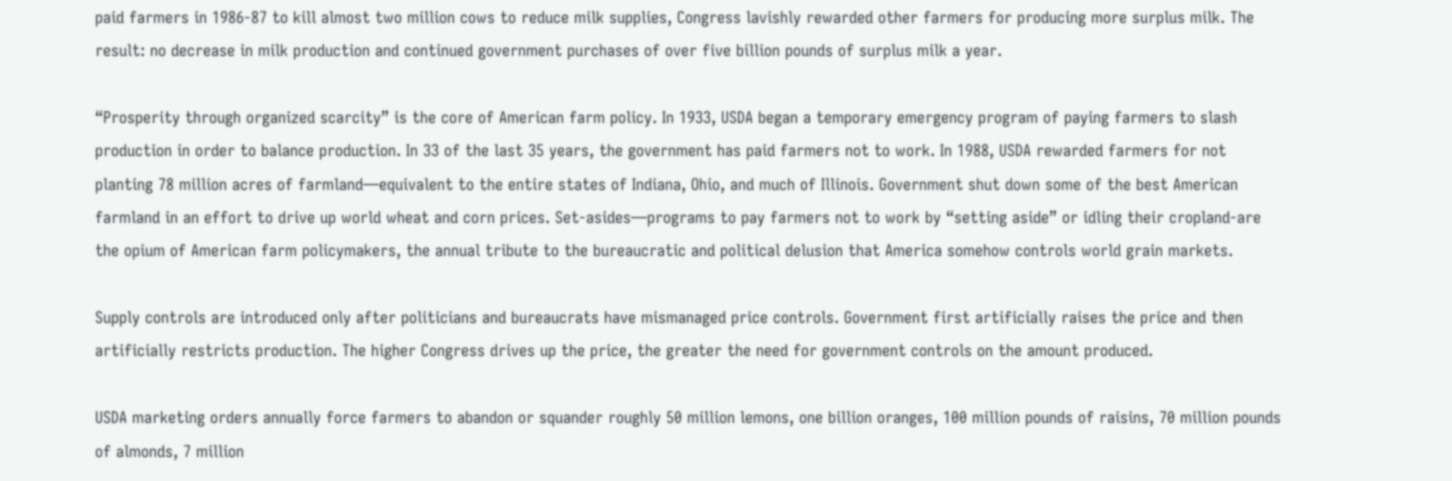paid farmers in 1986-87 to kill almost two million cows to reduce milk supplies, Congress lavishly rewarded other farmers for producing more surplus milk. The result: no decrease in milk production and continued government purchases of over five billion pounds of surplus milk a year.

“Prosperity through organized scarcity” is the core of American farm policy. In 1933, USDA began a temporary emergency program of paying farmers to slash production in order to balance production. In 33 of the last 35 years, the government has paid farmers not to work. In 1988, USDA rewarded farmers for not planting 78 million acres of farmland—equivalent to the entire states of Indiana, Ohio, and much of Illinois. Government shut down some of the best American farmland in an effort to drive up world wheat and corn prices. Set-asides—programs to pay farmers not to work by “setting aside” or idling their cropland-are the opium of American farm policymakers, the annual tribute to the bureaucratic and political delusion that America somehow controls world grain markets.

Supply controls are introduced only after politicians and bureaucrats have mismanaged price controls. Government first artificially raises the price and then artificially restricts production. The higher Congress drives up the price, the greater the need for government controls on the amount produced.

USDA marketing orders annually force farmers to abandon or squander roughly 50 million lemons, one billion oranges, 100 million pounds of raisins, 70 million pounds of almonds, 7 million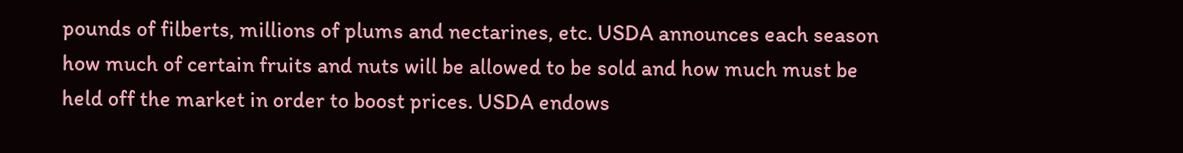pounds of filberts, millions of plums and nectarines, etc. USDA announces each season how much of certain fruits and nuts will be allowed to be sold and how much must be held off the market in order to boost prices. USDA endows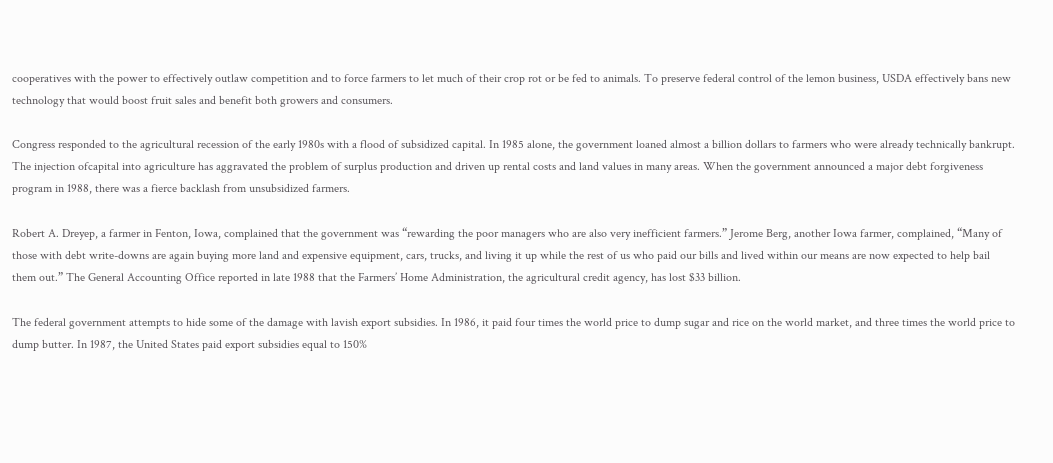cooperatives with the power to effectively outlaw competition and to force farmers to let much of their crop rot or be fed to animals. To preserve federal control of the lemon business, USDA effectively bans new technology that would boost fruit sales and benefit both growers and consumers.

Congress responded to the agricultural recession of the early 1980s with a flood of subsidized capital. In 1985 alone, the government loaned almost a billion dollars to farmers who were already technically bankrupt. The injection ofcapital into agriculture has aggravated the problem of surplus production and driven up rental costs and land values in many areas. When the government announced a major debt forgiveness program in 1988, there was a fierce backlash from unsubsidized farmers.

Robert A. Dreyep, a farmer in Fenton, Iowa, complained that the government was “rewarding the poor managers who are also very inefficient farmers.” Jerome Berg, another Iowa farmer, complained, “Many of those with debt write-downs are again buying more land and expensive equipment, cars, trucks, and living it up while the rest of us who paid our bills and lived within our means are now expected to help bail them out.” The General Accounting Office reported in late 1988 that the Farmers’ Home Administration, the agricultural credit agency, has lost $33 billion.

The federal government attempts to hide some of the damage with lavish export subsidies. In 1986, it paid four times the world price to dump sugar and rice on the world market, and three times the world price to dump butter. In 1987, the United States paid export subsidies equal to 150%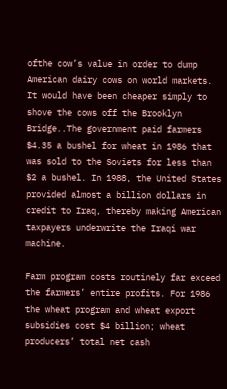ofthe cow’s value in order to dump American dairy cows on world markets. It would have been cheaper simply to shove the cows off the Brooklyn Bridge..The government paid farmers $4.35 a bushel for wheat in 1986 that was sold to the Soviets for less than $2 a bushel. In 1988, the United States provided almost a billion dollars in credit to Iraq, thereby making American taxpayers underwrite the Iraqi war machine.

Farm program costs routinely far exceed the farmers’ entire profits. For 1986 the wheat program and wheat export subsidies cost $4 billion; wheat producers’ total net cash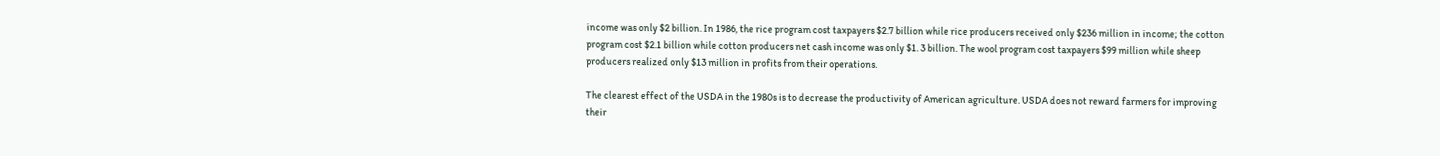income was only $2 billion. In 1986, the rice program cost taxpayers $2.7 billion while rice producers received only $236 million in income; the cotton program cost $2.1 billion while cotton producers net cash income was only $1. 3 billion. The wool program cost taxpayers $99 million while sheep producers realized only $13 million in profits from their operations.

The clearest effect of the USDA in the 1980s is to decrease the productivity of American agriculture. USDA does not reward farmers for improving their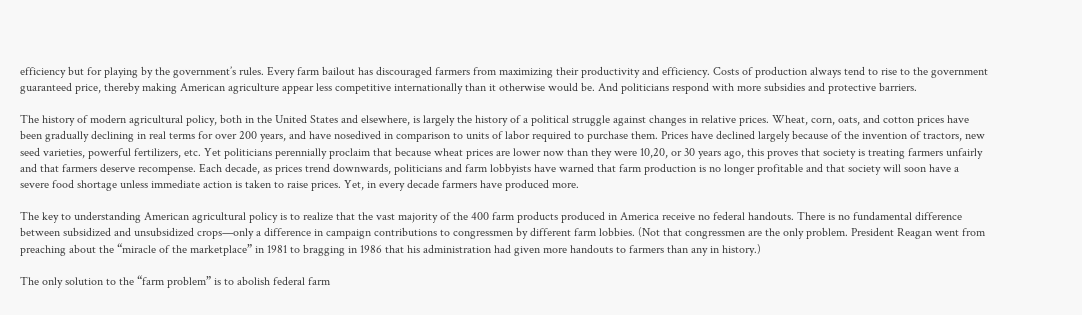efficiency but for playing by the government’s rules. Every farm bailout has discouraged farmers from maximizing their productivity and efficiency. Costs of production always tend to rise to the government guaranteed price, thereby making American agriculture appear less competitive internationally than it otherwise would be. And politicians respond with more subsidies and protective barriers.

The history of modern agricultural policy, both in the United States and elsewhere, is largely the history of a political struggle against changes in relative prices. Wheat, corn, oats, and cotton prices have been gradually declining in real terms for over 200 years, and have nosedived in comparison to units of labor required to purchase them. Prices have declined largely because of the invention of tractors, new seed varieties, powerful fertilizers, etc. Yet politicians perennially proclaim that because wheat prices are lower now than they were 10,20, or 30 years ago, this proves that society is treating farmers unfairly and that farmers deserve recompense. Each decade, as prices trend downwards, politicians and farm lobbyists have warned that farm production is no longer profitable and that society will soon have a severe food shortage unless immediate action is taken to raise prices. Yet, in every decade farmers have produced more.

The key to understanding American agricultural policy is to realize that the vast majority of the 400 farm products produced in America receive no federal handouts. There is no fundamental difference between subsidized and unsubsidized crops—only a difference in campaign contributions to congressmen by different farm lobbies. (Not that congressmen are the only problem. President Reagan went from preaching about the “miracle of the marketplace” in 1981 to bragging in 1986 that his administration had given more handouts to farmers than any in history.)

The only solution to the “farm problem” is to abolish federal farm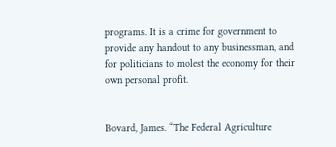programs. It is a crime for government to provide any handout to any businessman, and for politicians to molest the economy for their own personal profit.


Bovard, James. “The Federal Agriculture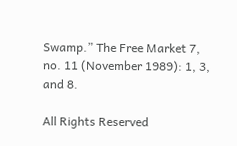Swamp.” The Free Market 7, no. 11 (November 1989): 1, 3, and 8.

All Rights Reserved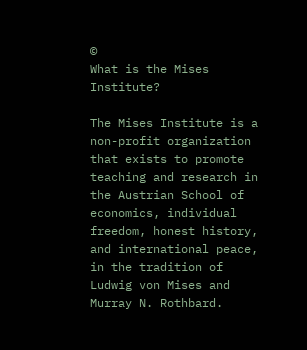©
What is the Mises Institute?

The Mises Institute is a non-profit organization that exists to promote teaching and research in the Austrian School of economics, individual freedom, honest history, and international peace, in the tradition of Ludwig von Mises and Murray N. Rothbard.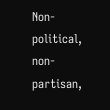Non-political, non-partisan,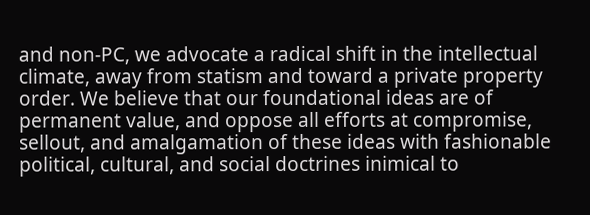and non-PC, we advocate a radical shift in the intellectual climate, away from statism and toward a private property order. We believe that our foundational ideas are of permanent value, and oppose all efforts at compromise, sellout, and amalgamation of these ideas with fashionable political, cultural, and social doctrines inimical to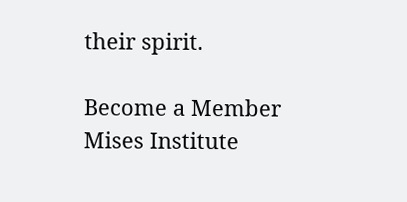their spirit.

Become a Member
Mises Institute